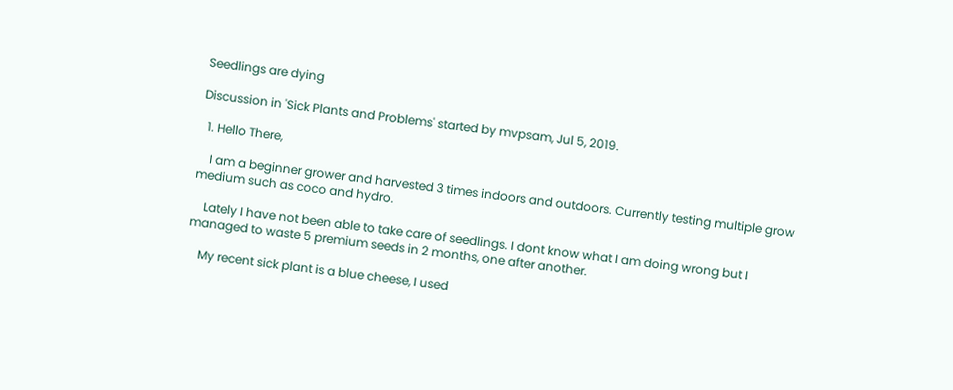Seedlings are dying

Discussion in 'Sick Plants and Problems' started by mvpsam, Jul 5, 2019.

  1. Hello There,

    I am a beginner grower and harvested 3 times indoors and outdoors. Currently testing multiple grow medium such as coco and hydro.

    Lately I have not been able to take care of seedlings. I dont know what I am doing wrong but I managed to waste 5 premium seeds in 2 months, one after another.

    My recent sick plant is a blue cheese, I used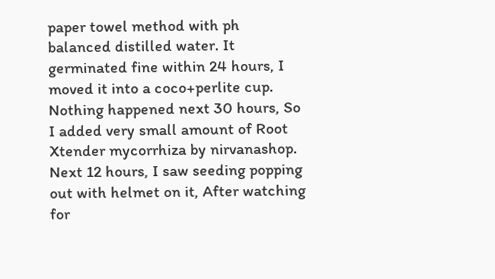paper towel method with ph balanced distilled water. It germinated fine within 24 hours, I moved it into a coco+perlite cup. Nothing happened next 30 hours, So I added very small amount of Root Xtender mycorrhiza by nirvanashop. Next 12 hours, I saw seeding popping out with helmet on it, After watching for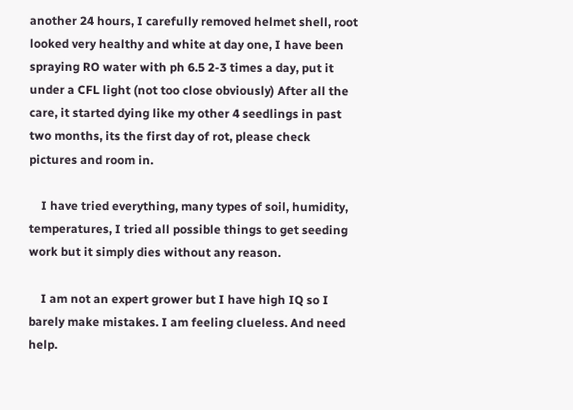another 24 hours, I carefully removed helmet shell, root looked very healthy and white at day one, I have been spraying RO water with ph 6.5 2-3 times a day, put it under a CFL light (not too close obviously) After all the care, it started dying like my other 4 seedlings in past two months, its the first day of rot, please check pictures and room in.

    I have tried everything, many types of soil, humidity, temperatures, I tried all possible things to get seeding work but it simply dies without any reason.

    I am not an expert grower but I have high IQ so I barely make mistakes. I am feeling clueless. And need help.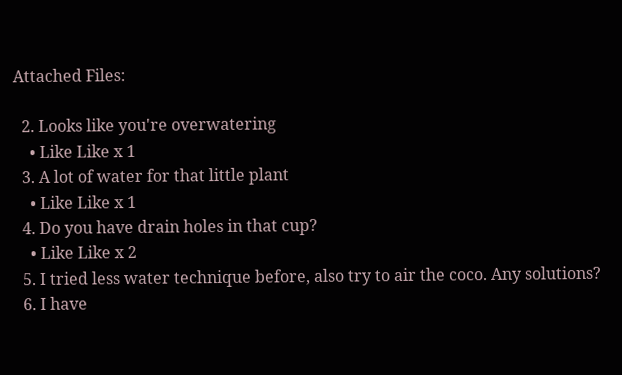Attached Files:

  2. Looks like you're overwatering
    • Like Like x 1
  3. A lot of water for that little plant
    • Like Like x 1
  4. Do you have drain holes in that cup?
    • Like Like x 2
  5. I tried less water technique before, also try to air the coco. Any solutions?
  6. I have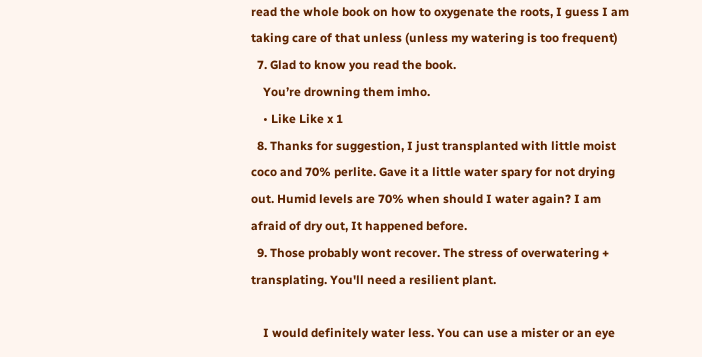read the whole book on how to oxygenate the roots, I guess I am taking care of that unless (unless my watering is too frequent)
  7. Glad to know you read the book.
    You’re drowning them imho.
    • Like Like x 1
  8. Thanks for suggestion, I just transplanted with little moist coco and 70% perlite. Gave it a little water spary for not drying out. Humid levels are 70% when should I water again? I am afraid of dry out, It happened before.
  9. Those probably wont recover. The stress of overwatering + transplating. You'll need a resilient plant.

    I would definitely water less. You can use a mister or an eye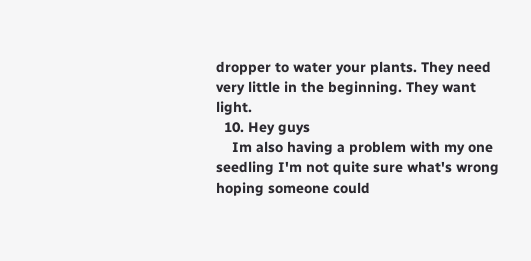dropper to water your plants. They need very little in the beginning. They want light.
  10. Hey guys
    Im also having a problem with my one seedling I'm not quite sure what's wrong hoping someone could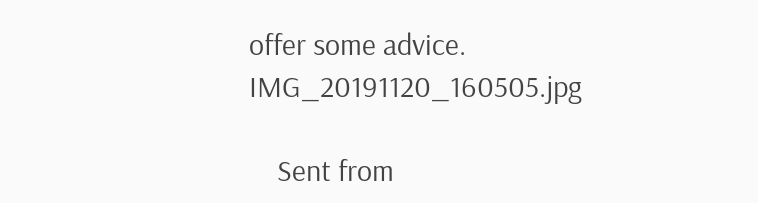offer some advice. IMG_20191120_160505.jpg

    Sent from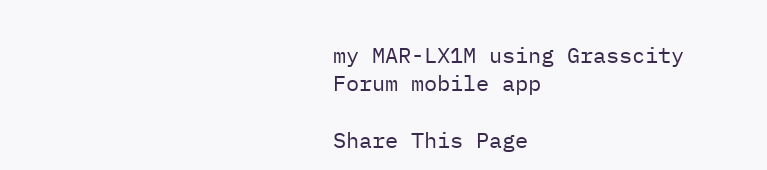my MAR-LX1M using Grasscity Forum mobile app

Share This Page